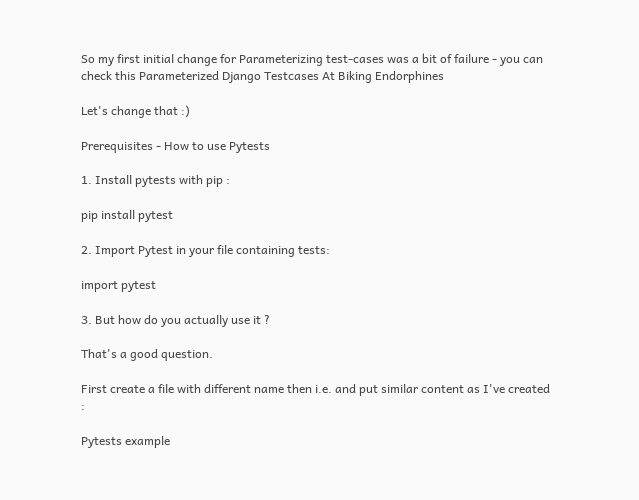So my first initial change for Parameterizing test-cases was a bit of failure - you can check this Parameterized Django Testcases At Biking Endorphines

Let's change that :)

Prerequisites - How to use Pytests

1. Install pytests with pip :

pip install pytest

2. Import Pytest in your file containing tests:

import pytest

3. But how do you actually use it ?

That's a good question.

First create a file with different name then i.e. and put similar content as I've created :

Pytests example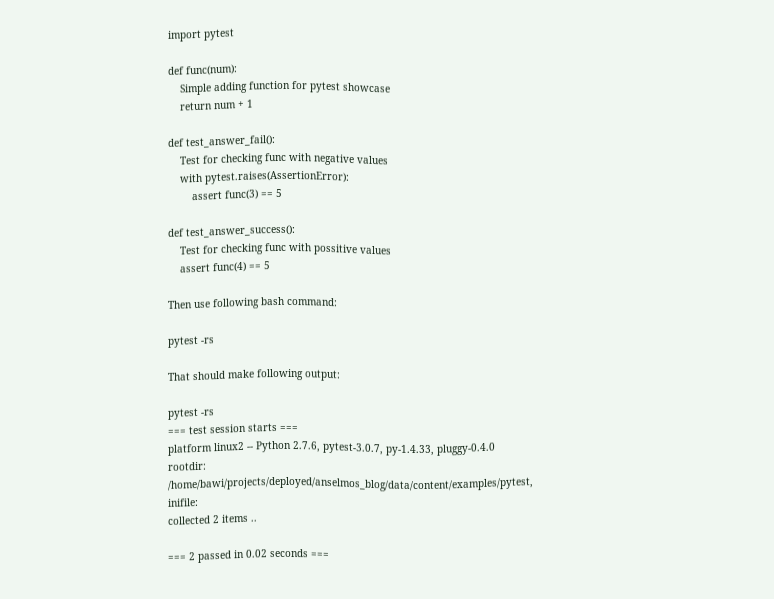import pytest

def func(num):
    Simple adding function for pytest showcase
    return num + 1

def test_answer_fail():
    Test for checking func with negative values
    with pytest.raises(AssertionError):
        assert func(3) == 5

def test_answer_success():
    Test for checking func with possitive values
    assert func(4) == 5

Then use following bash command:

pytest -rs

That should make following output:

pytest -rs
=== test session starts ===
platform linux2 -- Python 2.7.6, pytest-3.0.7, py-1.4.33, pluggy-0.4.0
rootdir: /home/bawi/projects/deployed/anselmos_blog/data/content/examples/pytest, inifile:
collected 2 items ..

=== 2 passed in 0.02 seconds ===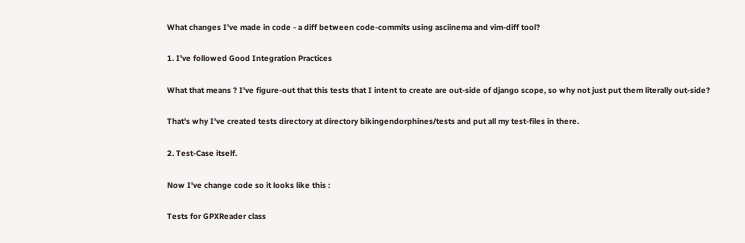What changes I've made in code - a diff between code-commits using asciinema and vim-diff tool?

1. I've followed Good Integration Practices

What that means ? I've figure-out that this tests that I intent to create are out-side of django scope, so why not just put them literally out-side?

That's why I've created tests directory at directory bikingendorphines/tests and put all my test-files in there.

2. Test-Case itself.

Now I've change code so it looks like this :

Tests for GPXReader class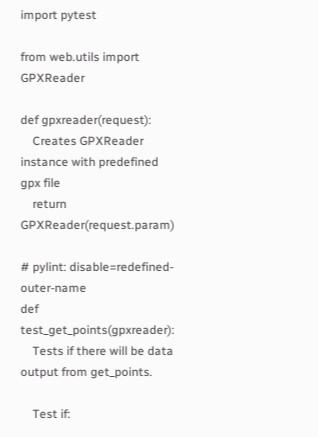import pytest

from web.utils import GPXReader

def gpxreader(request):
    Creates GPXReader instance with predefined gpx file
    return GPXReader(request.param)

# pylint: disable=redefined-outer-name
def test_get_points(gpxreader):
    Tests if there will be data output from get_points.

    Test if: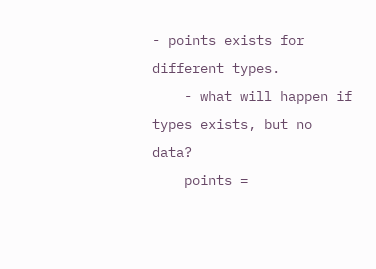- points exists for different types.
    - what will happen if types exists, but no data?
    points =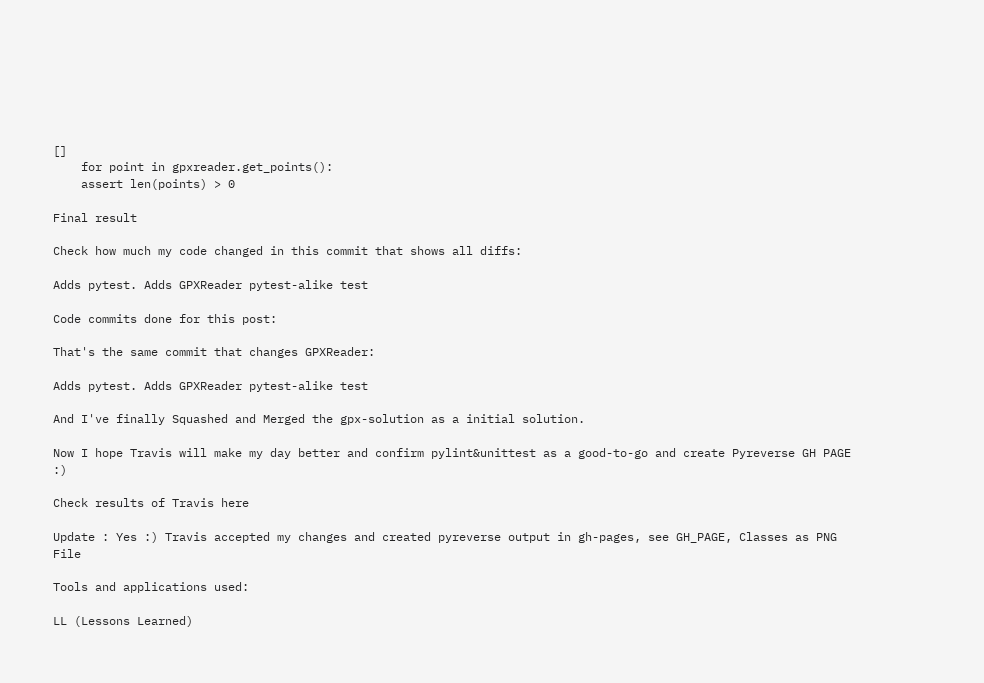[]
    for point in gpxreader.get_points():
    assert len(points) > 0

Final result

Check how much my code changed in this commit that shows all diffs:

Adds pytest. Adds GPXReader pytest-alike test

Code commits done for this post:

That's the same commit that changes GPXReader:

Adds pytest. Adds GPXReader pytest-alike test

And I've finally Squashed and Merged the gpx-solution as a initial solution.

Now I hope Travis will make my day better and confirm pylint&unittest as a good-to-go and create Pyreverse GH PAGE :)

Check results of Travis here

Update : Yes :) Travis accepted my changes and created pyreverse output in gh-pages, see GH_PAGE, Classes as PNG File

Tools and applications used:

LL (Lessons Learned)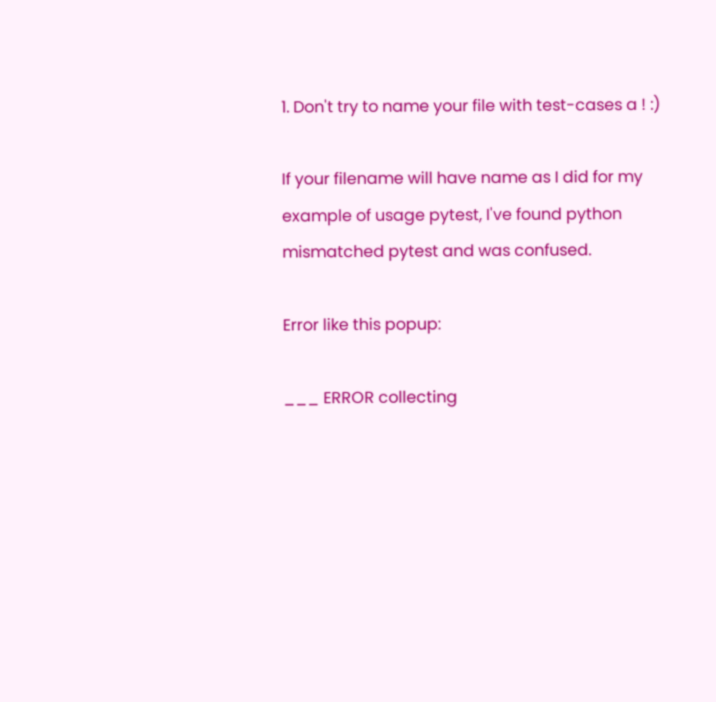1. Don't try to name your file with test-cases a ! :)

If your filename will have name as I did for my example of usage pytest, I've found python mismatched pytest and was confused.

Error like this popup:

___ ERROR collecting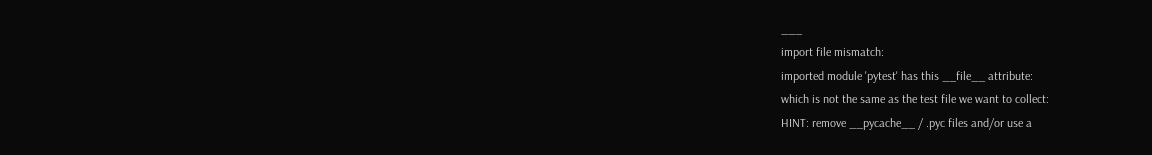___
import file mismatch:
imported module 'pytest' has this __file__ attribute:
which is not the same as the test file we want to collect:
HINT: remove __pycache__ / .pyc files and/or use a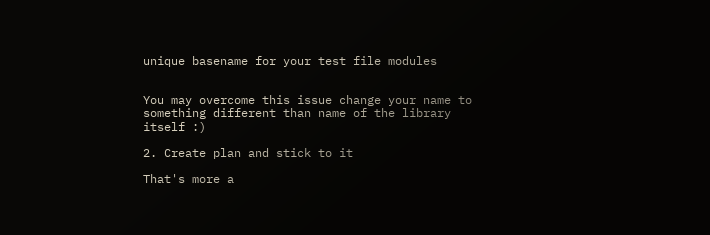unique basename for your test file modules


You may overcome this issue change your name to something different than name of the library itself :)

2. Create plan and stick to it

That's more a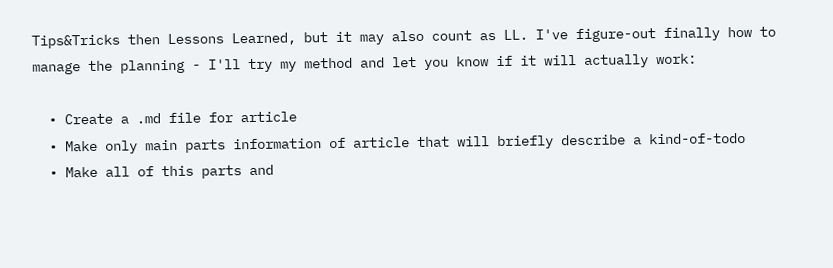Tips&Tricks then Lessons Learned, but it may also count as LL. I've figure-out finally how to manage the planning - I'll try my method and let you know if it will actually work:

  • Create a .md file for article
  • Make only main parts information of article that will briefly describe a kind-of-todo
  • Make all of this parts and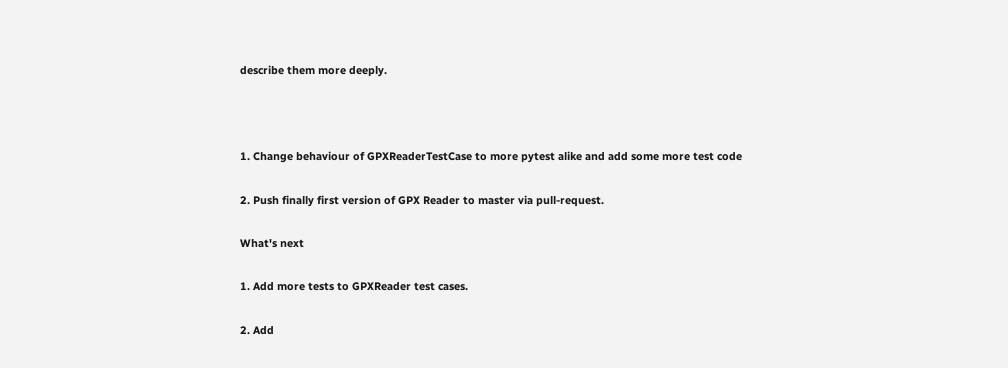describe them more deeply.



1. Change behaviour of GPXReaderTestCase to more pytest alike and add some more test code

2. Push finally first version of GPX Reader to master via pull-request.

What's next

1. Add more tests to GPXReader test cases.

2. Add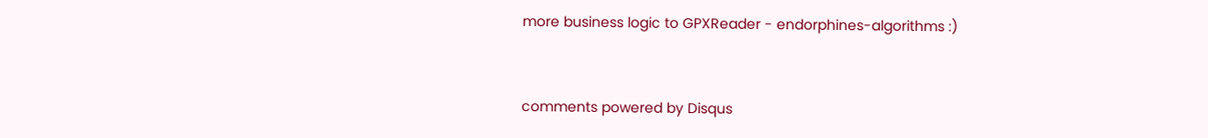more business logic to GPXReader - endorphines-algorithms :)


comments powered by Disqus